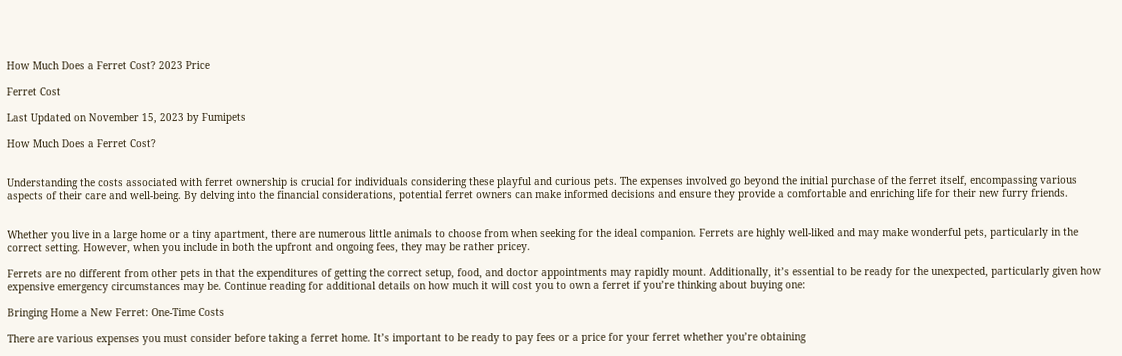How Much Does a Ferret Cost? 2023 Price

Ferret Cost

Last Updated on November 15, 2023 by Fumipets

How Much Does a Ferret Cost?


Understanding the costs associated with ferret ownership is crucial for individuals considering these playful and curious pets. The expenses involved go beyond the initial purchase of the ferret itself, encompassing various aspects of their care and well-being. By delving into the financial considerations, potential ferret owners can make informed decisions and ensure they provide a comfortable and enriching life for their new furry friends.


Whether you live in a large home or a tiny apartment, there are numerous little animals to choose from when seeking for the ideal companion. Ferrets are highly well-liked and may make wonderful pets, particularly in the correct setting. However, when you include in both the upfront and ongoing fees, they may be rather pricey.

Ferrets are no different from other pets in that the expenditures of getting the correct setup, food, and doctor appointments may rapidly mount. Additionally, it’s essential to be ready for the unexpected, particularly given how expensive emergency circumstances may be. Continue reading for additional details on how much it will cost you to own a ferret if you’re thinking about buying one:

Bringing Home a New Ferret: One-Time Costs

There are various expenses you must consider before taking a ferret home. It’s important to be ready to pay fees or a price for your ferret whether you’re obtaining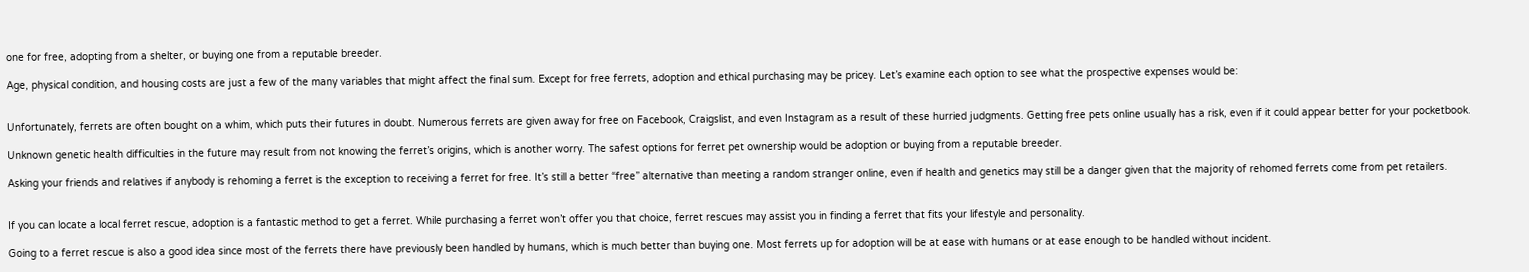one for free, adopting from a shelter, or buying one from a reputable breeder.

Age, physical condition, and housing costs are just a few of the many variables that might affect the final sum. Except for free ferrets, adoption and ethical purchasing may be pricey. Let’s examine each option to see what the prospective expenses would be:


Unfortunately, ferrets are often bought on a whim, which puts their futures in doubt. Numerous ferrets are given away for free on Facebook, Craigslist, and even Instagram as a result of these hurried judgments. Getting free pets online usually has a risk, even if it could appear better for your pocketbook.

Unknown genetic health difficulties in the future may result from not knowing the ferret’s origins, which is another worry. The safest options for ferret pet ownership would be adoption or buying from a reputable breeder.

Asking your friends and relatives if anybody is rehoming a ferret is the exception to receiving a ferret for free. It’s still a better “free” alternative than meeting a random stranger online, even if health and genetics may still be a danger given that the majority of rehomed ferrets come from pet retailers.


If you can locate a local ferret rescue, adoption is a fantastic method to get a ferret. While purchasing a ferret won’t offer you that choice, ferret rescues may assist you in finding a ferret that fits your lifestyle and personality.

Going to a ferret rescue is also a good idea since most of the ferrets there have previously been handled by humans, which is much better than buying one. Most ferrets up for adoption will be at ease with humans or at ease enough to be handled without incident.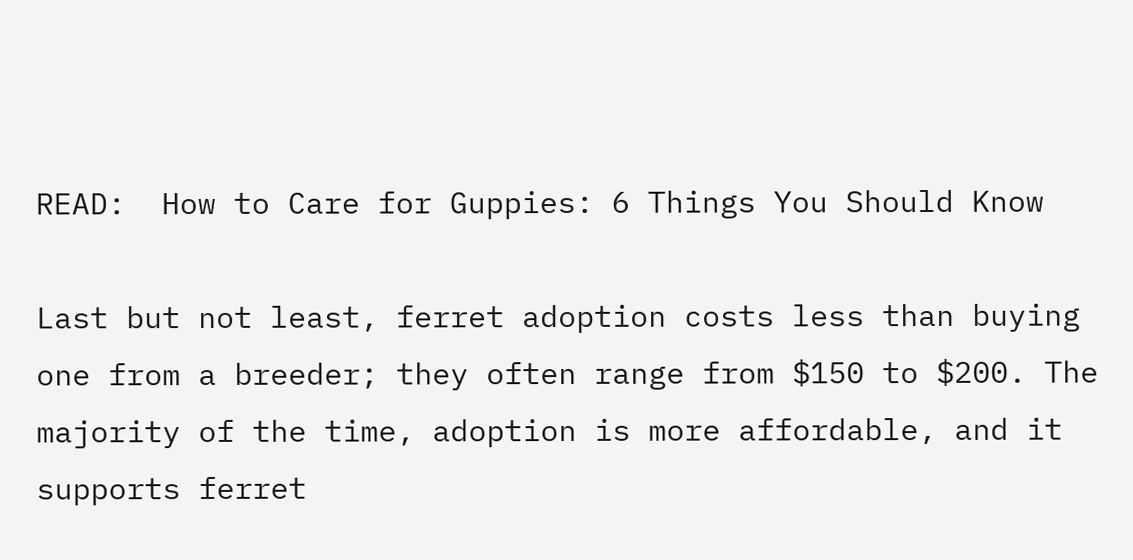READ:  How to Care for Guppies: 6 Things You Should Know

Last but not least, ferret adoption costs less than buying one from a breeder; they often range from $150 to $200. The majority of the time, adoption is more affordable, and it supports ferret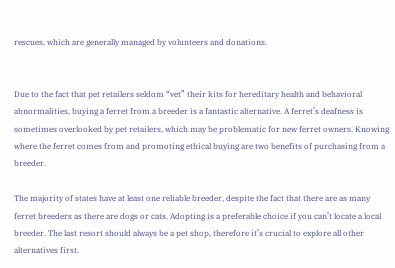rescues, which are generally managed by volunteers and donations.


Due to the fact that pet retailers seldom “vet” their kits for hereditary health and behavioral abnormalities, buying a ferret from a breeder is a fantastic alternative. A ferret’s deafness is sometimes overlooked by pet retailers, which may be problematic for new ferret owners. Knowing where the ferret comes from and promoting ethical buying are two benefits of purchasing from a breeder.

The majority of states have at least one reliable breeder, despite the fact that there are as many ferret breeders as there are dogs or cats. Adopting is a preferable choice if you can’t locate a local breeder. The last resort should always be a pet shop, therefore it’s crucial to explore all other alternatives first.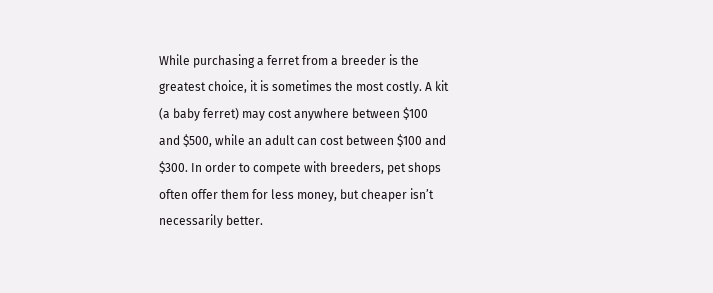While purchasing a ferret from a breeder is the greatest choice, it is sometimes the most costly. A kit (a baby ferret) may cost anywhere between $100 and $500, while an adult can cost between $100 and $300. In order to compete with breeders, pet shops often offer them for less money, but cheaper isn’t necessarily better.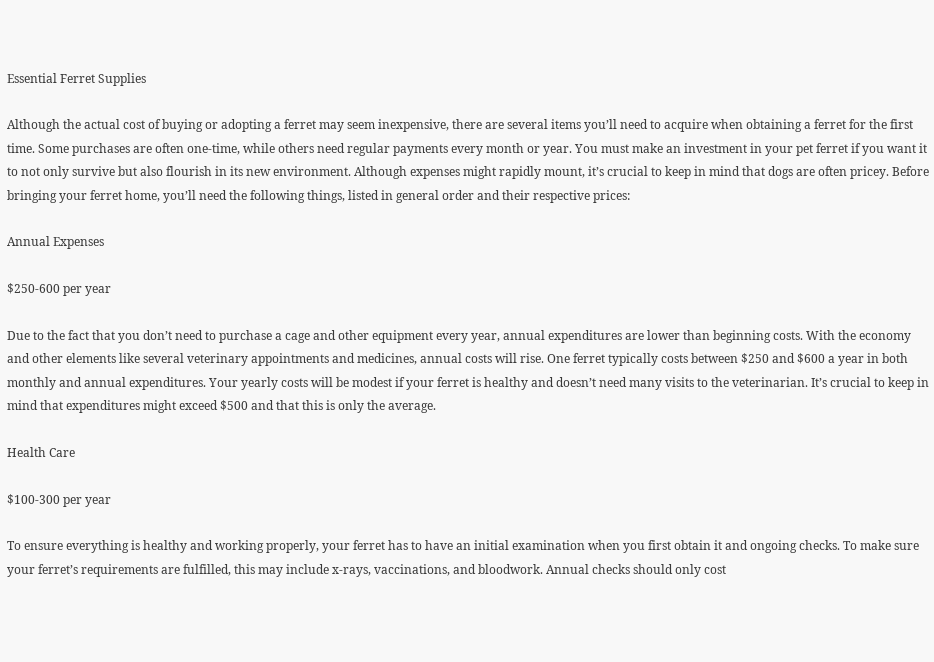Essential Ferret Supplies

Although the actual cost of buying or adopting a ferret may seem inexpensive, there are several items you’ll need to acquire when obtaining a ferret for the first time. Some purchases are often one-time, while others need regular payments every month or year. You must make an investment in your pet ferret if you want it to not only survive but also flourish in its new environment. Although expenses might rapidly mount, it’s crucial to keep in mind that dogs are often pricey. Before bringing your ferret home, you’ll need the following things, listed in general order and their respective prices:

Annual Expenses

$250-600 per year

Due to the fact that you don’t need to purchase a cage and other equipment every year, annual expenditures are lower than beginning costs. With the economy and other elements like several veterinary appointments and medicines, annual costs will rise. One ferret typically costs between $250 and $600 a year in both monthly and annual expenditures. Your yearly costs will be modest if your ferret is healthy and doesn’t need many visits to the veterinarian. It’s crucial to keep in mind that expenditures might exceed $500 and that this is only the average.

Health Care

$100-300 per year

To ensure everything is healthy and working properly, your ferret has to have an initial examination when you first obtain it and ongoing checks. To make sure your ferret’s requirements are fulfilled, this may include x-rays, vaccinations, and bloodwork. Annual checks should only cost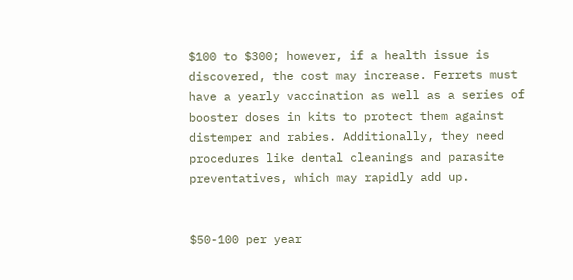$100 to $300; however, if a health issue is discovered, the cost may increase. Ferrets must have a yearly vaccination as well as a series of booster doses in kits to protect them against distemper and rabies. Additionally, they need procedures like dental cleanings and parasite preventatives, which may rapidly add up.


$50-100 per year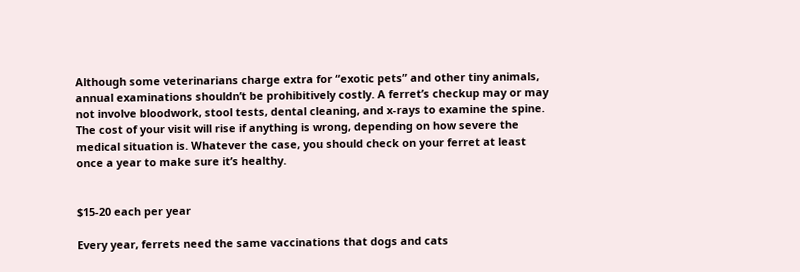Although some veterinarians charge extra for “exotic pets” and other tiny animals, annual examinations shouldn’t be prohibitively costly. A ferret’s checkup may or may not involve bloodwork, stool tests, dental cleaning, and x-rays to examine the spine. The cost of your visit will rise if anything is wrong, depending on how severe the medical situation is. Whatever the case, you should check on your ferret at least once a year to make sure it’s healthy.


$15-20 each per year

Every year, ferrets need the same vaccinations that dogs and cats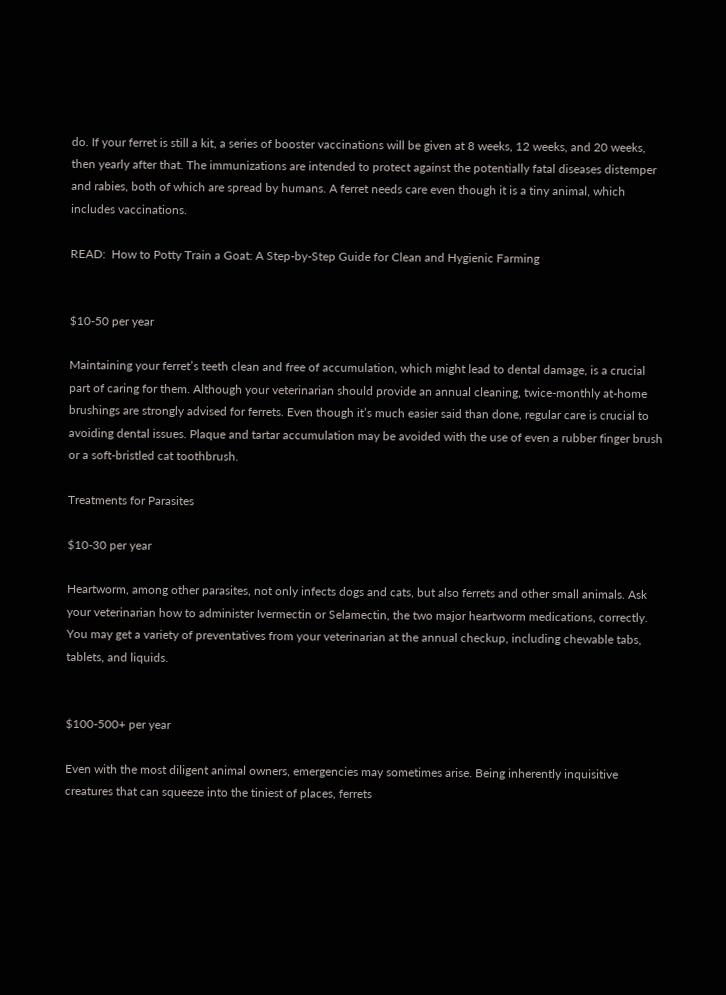do. If your ferret is still a kit, a series of booster vaccinations will be given at 8 weeks, 12 weeks, and 20 weeks, then yearly after that. The immunizations are intended to protect against the potentially fatal diseases distemper and rabies, both of which are spread by humans. A ferret needs care even though it is a tiny animal, which includes vaccinations.

READ:  How to Potty Train a Goat: A Step-by-Step Guide for Clean and Hygienic Farming


$10-50 per year

Maintaining your ferret’s teeth clean and free of accumulation, which might lead to dental damage, is a crucial part of caring for them. Although your veterinarian should provide an annual cleaning, twice-monthly at-home brushings are strongly advised for ferrets. Even though it’s much easier said than done, regular care is crucial to avoiding dental issues. Plaque and tartar accumulation may be avoided with the use of even a rubber finger brush or a soft-bristled cat toothbrush.

Treatments for Parasites

$10-30 per year

Heartworm, among other parasites, not only infects dogs and cats, but also ferrets and other small animals. Ask your veterinarian how to administer Ivermectin or Selamectin, the two major heartworm medications, correctly. You may get a variety of preventatives from your veterinarian at the annual checkup, including chewable tabs, tablets, and liquids.


$100-500+ per year

Even with the most diligent animal owners, emergencies may sometimes arise. Being inherently inquisitive creatures that can squeeze into the tiniest of places, ferrets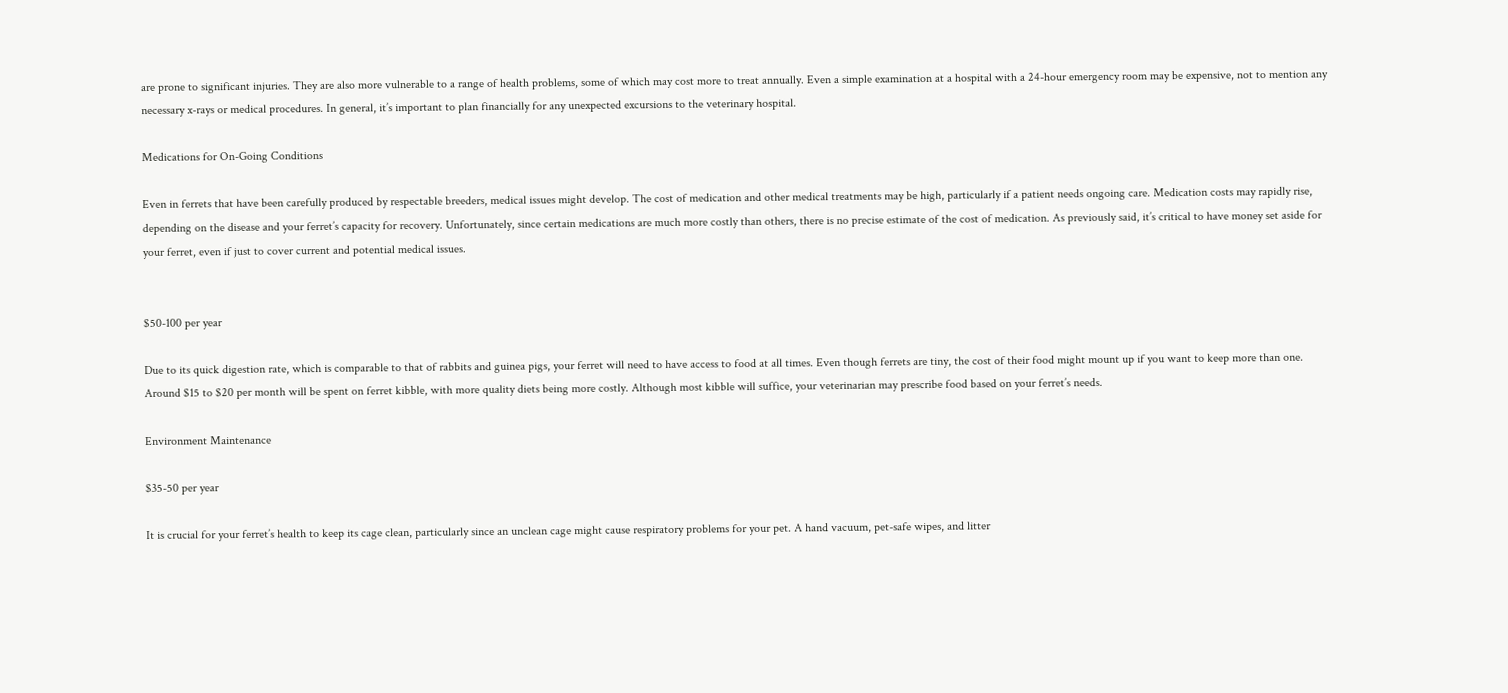are prone to significant injuries. They are also more vulnerable to a range of health problems, some of which may cost more to treat annually. Even a simple examination at a hospital with a 24-hour emergency room may be expensive, not to mention any necessary x-rays or medical procedures. In general, it’s important to plan financially for any unexpected excursions to the veterinary hospital.

Medications for On-Going Conditions

Even in ferrets that have been carefully produced by respectable breeders, medical issues might develop. The cost of medication and other medical treatments may be high, particularly if a patient needs ongoing care. Medication costs may rapidly rise, depending on the disease and your ferret’s capacity for recovery. Unfortunately, since certain medications are much more costly than others, there is no precise estimate of the cost of medication. As previously said, it’s critical to have money set aside for your ferret, even if just to cover current and potential medical issues.


$50-100 per year

Due to its quick digestion rate, which is comparable to that of rabbits and guinea pigs, your ferret will need to have access to food at all times. Even though ferrets are tiny, the cost of their food might mount up if you want to keep more than one. Around $15 to $20 per month will be spent on ferret kibble, with more quality diets being more costly. Although most kibble will suffice, your veterinarian may prescribe food based on your ferret’s needs.

Environment Maintenance

$35-50 per year

It is crucial for your ferret’s health to keep its cage clean, particularly since an unclean cage might cause respiratory problems for your pet. A hand vacuum, pet-safe wipes, and litter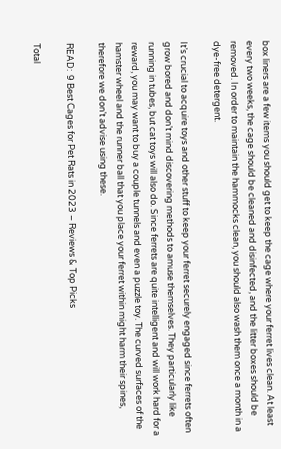box liners are a few items you should get to keep the cage where your ferret lives clean. At least every two weeks, the cage should be cleaned and disinfected, and the litter boxes should be removed. In order to maintain the hammocks clean, you should also wash them once a month in a dye-free detergent.

It’s crucial to acquire toys and other stuff to keep your ferret securely engaged since ferrets often grow bored and don’t mind discovering methods to amuse themselves. They particularly like running in tubes, but cat toys will also do. Since ferrets are quite intelligent and will work hard for a reward, you may want to buy a couple tunnels and even a puzzle toy. The curved surfaces of the hamster wheel and the runner ball that you place your ferret within might harm their spines, therefore we don’t advise using these.

READ:  9 Best Cages for Pet Rats in 2023 – Reviews & Top Picks

Total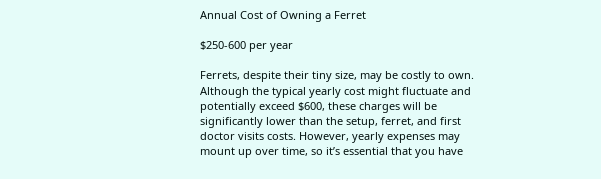Annual Cost of Owning a Ferret

$250-600 per year

Ferrets, despite their tiny size, may be costly to own. Although the typical yearly cost might fluctuate and potentially exceed $600, these charges will be significantly lower than the setup, ferret, and first doctor visits costs. However, yearly expenses may mount up over time, so it’s essential that you have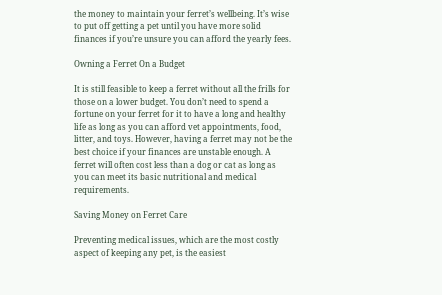the money to maintain your ferret’s wellbeing. It’s wise to put off getting a pet until you have more solid finances if you’re unsure you can afford the yearly fees.

Owning a Ferret On a Budget

It is still feasible to keep a ferret without all the frills for those on a lower budget. You don’t need to spend a fortune on your ferret for it to have a long and healthy life as long as you can afford vet appointments, food, litter, and toys. However, having a ferret may not be the best choice if your finances are unstable enough. A ferret will often cost less than a dog or cat as long as you can meet its basic nutritional and medical requirements.

Saving Money on Ferret Care

Preventing medical issues, which are the most costly aspect of keeping any pet, is the easiest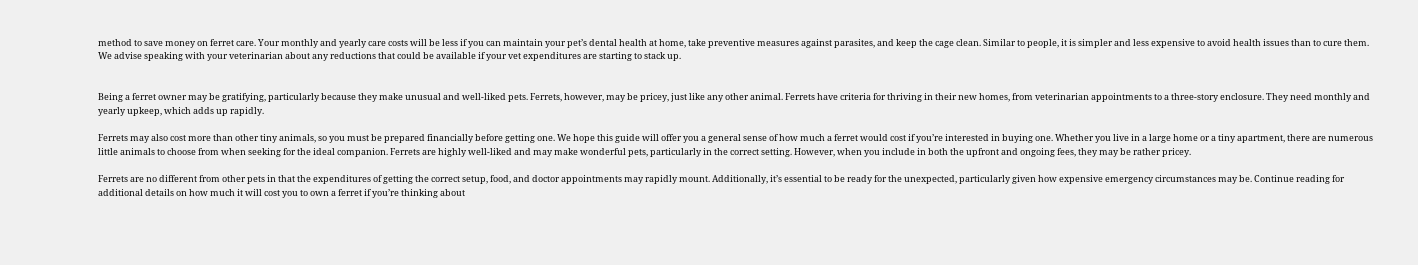method to save money on ferret care. Your monthly and yearly care costs will be less if you can maintain your pet’s dental health at home, take preventive measures against parasites, and keep the cage clean. Similar to people, it is simpler and less expensive to avoid health issues than to cure them. We advise speaking with your veterinarian about any reductions that could be available if your vet expenditures are starting to stack up.


Being a ferret owner may be gratifying, particularly because they make unusual and well-liked pets. Ferrets, however, may be pricey, just like any other animal. Ferrets have criteria for thriving in their new homes, from veterinarian appointments to a three-story enclosure. They need monthly and yearly upkeep, which adds up rapidly.

Ferrets may also cost more than other tiny animals, so you must be prepared financially before getting one. We hope this guide will offer you a general sense of how much a ferret would cost if you’re interested in buying one. Whether you live in a large home or a tiny apartment, there are numerous little animals to choose from when seeking for the ideal companion. Ferrets are highly well-liked and may make wonderful pets, particularly in the correct setting. However, when you include in both the upfront and ongoing fees, they may be rather pricey.

Ferrets are no different from other pets in that the expenditures of getting the correct setup, food, and doctor appointments may rapidly mount. Additionally, it’s essential to be ready for the unexpected, particularly given how expensive emergency circumstances may be. Continue reading for additional details on how much it will cost you to own a ferret if you’re thinking about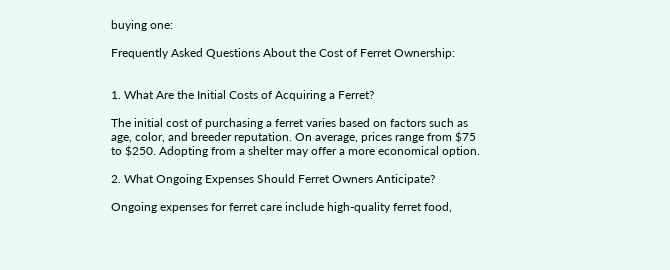buying one:

Frequently Asked Questions About the Cost of Ferret Ownership:


1. What Are the Initial Costs of Acquiring a Ferret?

The initial cost of purchasing a ferret varies based on factors such as age, color, and breeder reputation. On average, prices range from $75 to $250. Adopting from a shelter may offer a more economical option.

2. What Ongoing Expenses Should Ferret Owners Anticipate?

Ongoing expenses for ferret care include high-quality ferret food,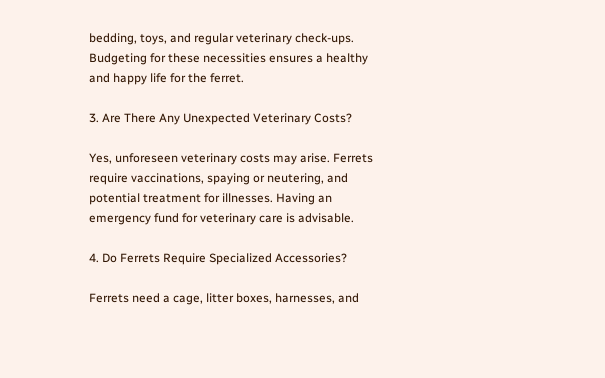bedding, toys, and regular veterinary check-ups. Budgeting for these necessities ensures a healthy and happy life for the ferret.

3. Are There Any Unexpected Veterinary Costs?

Yes, unforeseen veterinary costs may arise. Ferrets require vaccinations, spaying or neutering, and potential treatment for illnesses. Having an emergency fund for veterinary care is advisable.

4. Do Ferrets Require Specialized Accessories?

Ferrets need a cage, litter boxes, harnesses, and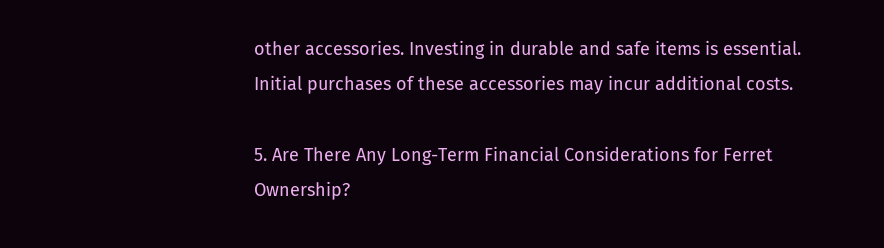other accessories. Investing in durable and safe items is essential. Initial purchases of these accessories may incur additional costs.

5. Are There Any Long-Term Financial Considerations for Ferret Ownership?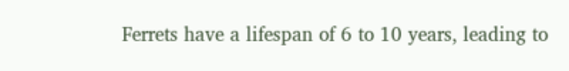Ferrets have a lifespan of 6 to 10 years, leading to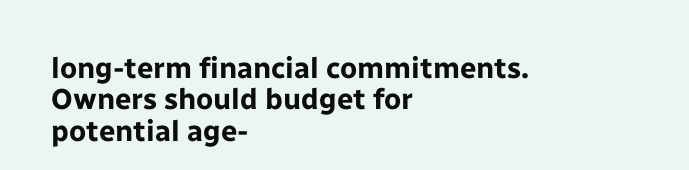long-term financial commitments. Owners should budget for potential age-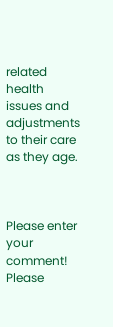related health issues and adjustments to their care as they age.



Please enter your comment!
Please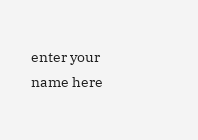enter your name here